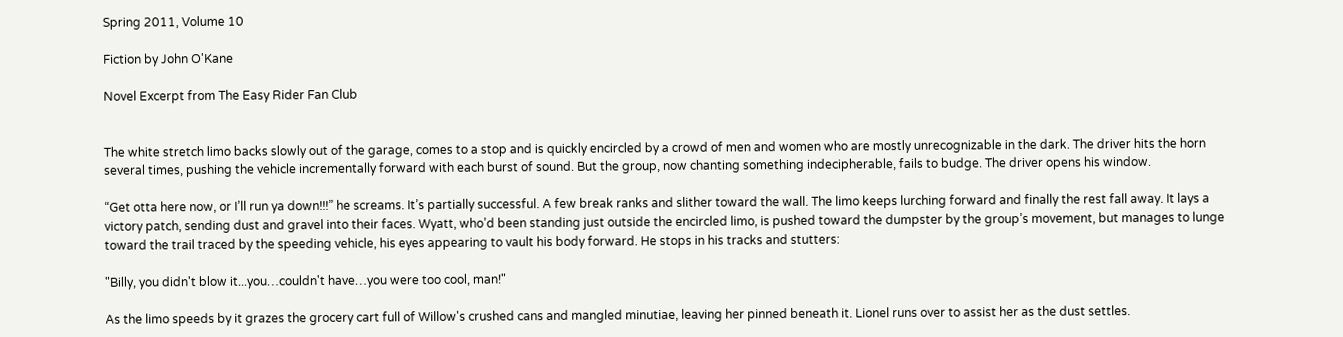Spring 2011, Volume 10

Fiction by John O'Kane

Novel Excerpt from The Easy Rider Fan Club


The white stretch limo backs slowly out of the garage, comes to a stop and is quickly encircled by a crowd of men and women who are mostly unrecognizable in the dark. The driver hits the horn several times, pushing the vehicle incrementally forward with each burst of sound. But the group, now chanting something indecipherable, fails to budge. The driver opens his window.

“Get otta here now, or I’ll run ya down!!!” he screams. It’s partially successful. A few break ranks and slither toward the wall. The limo keeps lurching forward and finally the rest fall away. It lays a victory patch, sending dust and gravel into their faces. Wyatt, who’d been standing just outside the encircled limo, is pushed toward the dumpster by the group’s movement, but manages to lunge toward the trail traced by the speeding vehicle, his eyes appearing to vault his body forward. He stops in his tracks and stutters:

"Billy, you didn't blow it...you…couldn't have…you were too cool, man!"

As the limo speeds by it grazes the grocery cart full of Willow's crushed cans and mangled minutiae, leaving her pinned beneath it. Lionel runs over to assist her as the dust settles.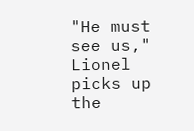"He must see us," Lionel picks up the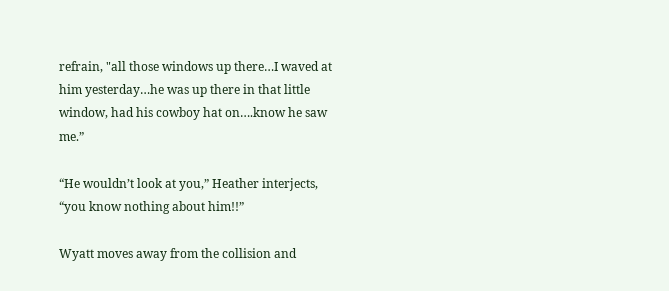refrain, "all those windows up there…I waved at him yesterday…he was up there in that little window, had his cowboy hat on….know he saw me.”

“He wouldn’t look at you,” Heather interjects, “you know nothing about him!!”

Wyatt moves away from the collision and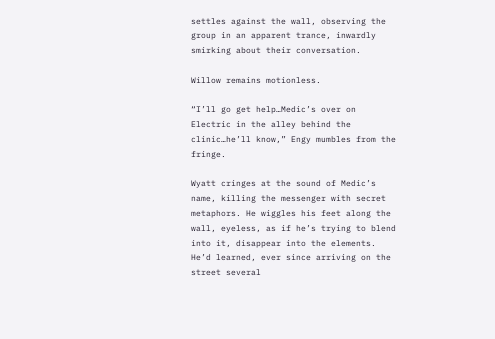settles against the wall, observing the group in an apparent trance, inwardly smirking about their conversation.

Willow remains motionless.

“I’ll go get help…Medic’s over on Electric in the alley behind the clinic…he’ll know,” Engy mumbles from the fringe.

Wyatt cringes at the sound of Medic’s name, killing the messenger with secret metaphors. He wiggles his feet along the wall, eyeless, as if he’s trying to blend into it, disappear into the elements. He’d learned, ever since arriving on the street several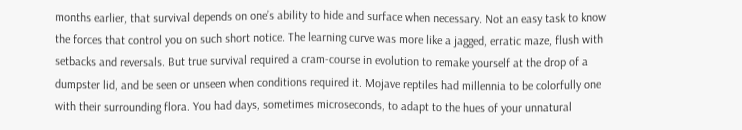months earlier, that survival depends on one’s ability to hide and surface when necessary. Not an easy task to know the forces that control you on such short notice. The learning curve was more like a jagged, erratic maze, flush with setbacks and reversals. But true survival required a cram-course in evolution to remake yourself at the drop of a dumpster lid, and be seen or unseen when conditions required it. Mojave reptiles had millennia to be colorfully one with their surrounding flora. You had days, sometimes microseconds, to adapt to the hues of your unnatural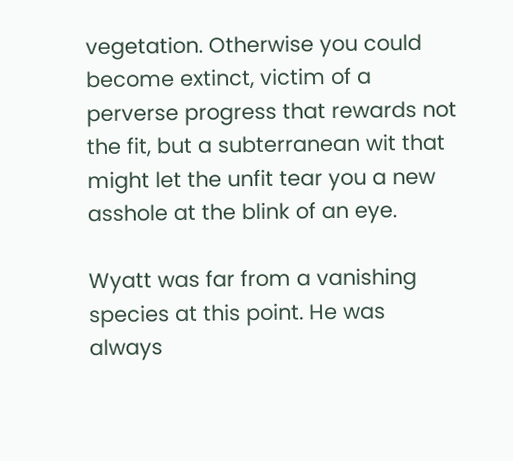vegetation. Otherwise you could become extinct, victim of a perverse progress that rewards not the fit, but a subterranean wit that might let the unfit tear you a new asshole at the blink of an eye.

Wyatt was far from a vanishing species at this point. He was always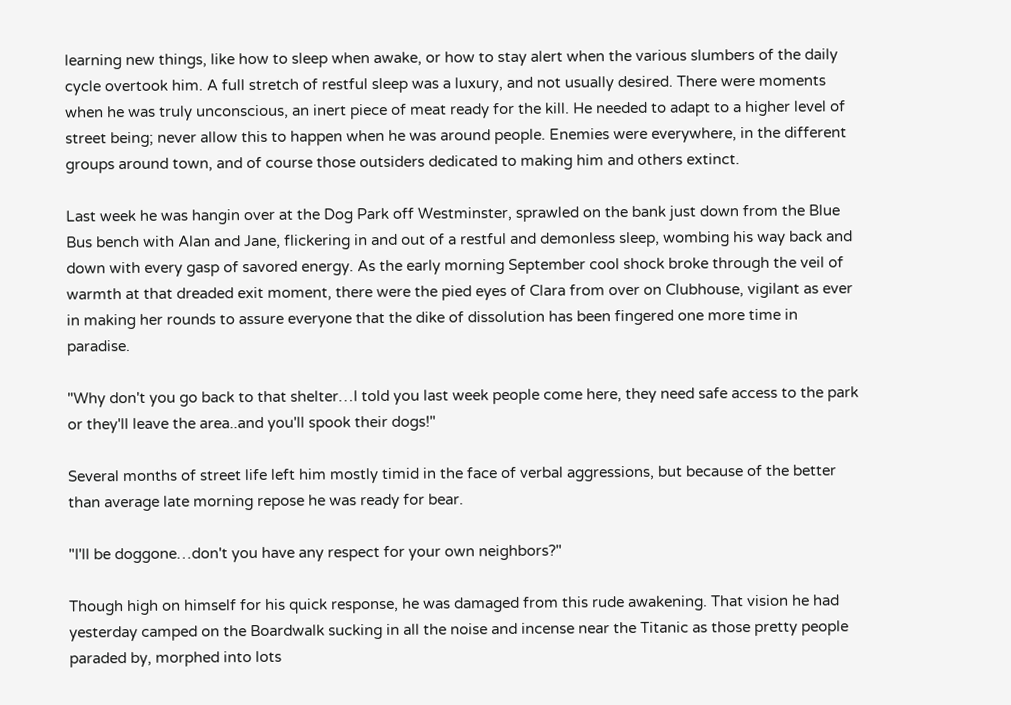learning new things, like how to sleep when awake, or how to stay alert when the various slumbers of the daily cycle overtook him. A full stretch of restful sleep was a luxury, and not usually desired. There were moments when he was truly unconscious, an inert piece of meat ready for the kill. He needed to adapt to a higher level of street being; never allow this to happen when he was around people. Enemies were everywhere, in the different groups around town, and of course those outsiders dedicated to making him and others extinct.

Last week he was hangin over at the Dog Park off Westminster, sprawled on the bank just down from the Blue Bus bench with Alan and Jane, flickering in and out of a restful and demonless sleep, wombing his way back and down with every gasp of savored energy. As the early morning September cool shock broke through the veil of warmth at that dreaded exit moment, there were the pied eyes of Clara from over on Clubhouse, vigilant as ever in making her rounds to assure everyone that the dike of dissolution has been fingered one more time in paradise.

"Why don't you go back to that shelter…I told you last week people come here, they need safe access to the park or they'll leave the area..and you'll spook their dogs!"

Several months of street life left him mostly timid in the face of verbal aggressions, but because of the better than average late morning repose he was ready for bear.

"I'll be doggone…don't you have any respect for your own neighbors?"

Though high on himself for his quick response, he was damaged from this rude awakening. That vision he had yesterday camped on the Boardwalk sucking in all the noise and incense near the Titanic as those pretty people paraded by, morphed into lots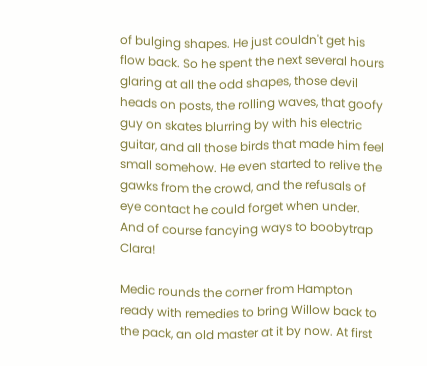of bulging shapes. He just couldn't get his flow back. So he spent the next several hours glaring at all the odd shapes, those devil heads on posts, the rolling waves, that goofy guy on skates blurring by with his electric guitar, and all those birds that made him feel small somehow. He even started to relive the gawks from the crowd, and the refusals of eye contact he could forget when under. And of course fancying ways to boobytrap Clara!

Medic rounds the corner from Hampton ready with remedies to bring Willow back to the pack, an old master at it by now. At first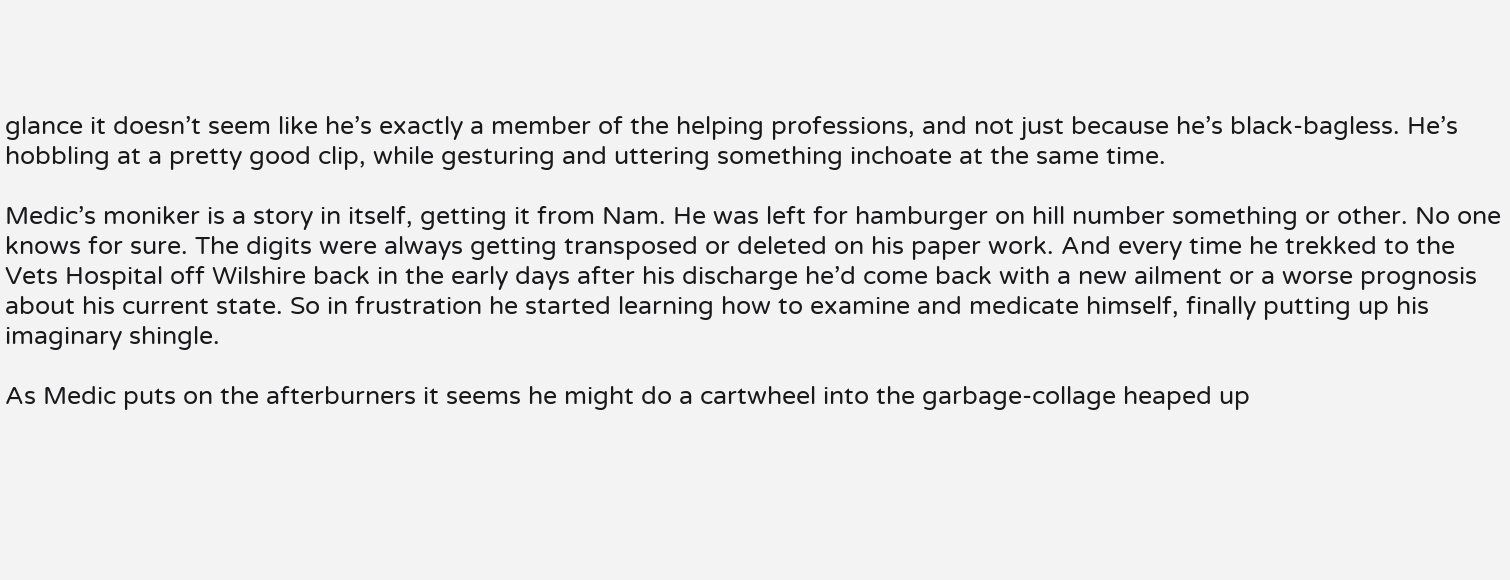glance it doesn’t seem like he’s exactly a member of the helping professions, and not just because he’s black-bagless. He’s hobbling at a pretty good clip, while gesturing and uttering something inchoate at the same time.

Medic’s moniker is a story in itself, getting it from Nam. He was left for hamburger on hill number something or other. No one knows for sure. The digits were always getting transposed or deleted on his paper work. And every time he trekked to the Vets Hospital off Wilshire back in the early days after his discharge he’d come back with a new ailment or a worse prognosis about his current state. So in frustration he started learning how to examine and medicate himself, finally putting up his imaginary shingle.

As Medic puts on the afterburners it seems he might do a cartwheel into the garbage-collage heaped up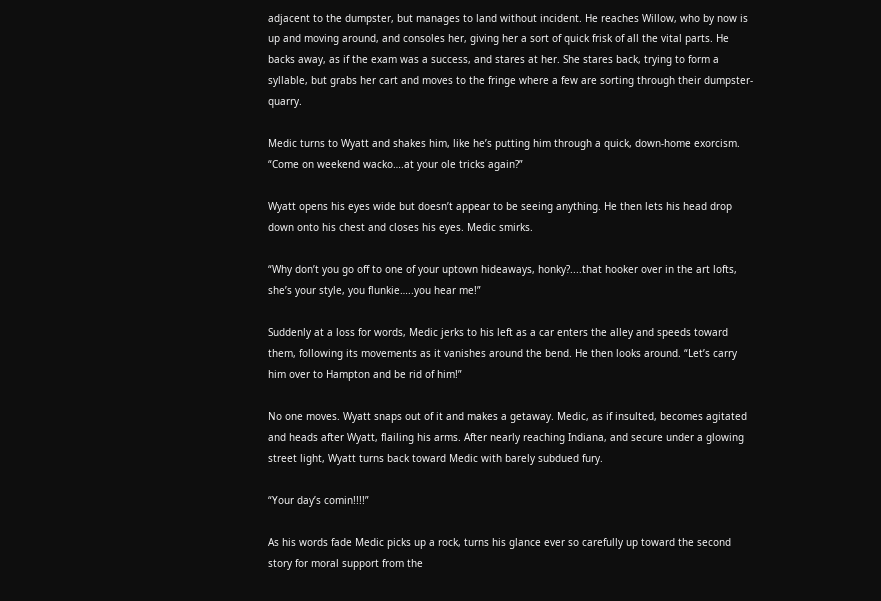adjacent to the dumpster, but manages to land without incident. He reaches Willow, who by now is up and moving around, and consoles her, giving her a sort of quick frisk of all the vital parts. He backs away, as if the exam was a success, and stares at her. She stares back, trying to form a syllable, but grabs her cart and moves to the fringe where a few are sorting through their dumpster-quarry.

Medic turns to Wyatt and shakes him, like he’s putting him through a quick, down-home exorcism. “Come on weekend wacko….at your ole tricks again?”

Wyatt opens his eyes wide but doesn’t appear to be seeing anything. He then lets his head drop down onto his chest and closes his eyes. Medic smirks.

“Why don’t you go off to one of your uptown hideaways, honky?....that hooker over in the art lofts, she’s your style, you flunkie…..you hear me!”

Suddenly at a loss for words, Medic jerks to his left as a car enters the alley and speeds toward them, following its movements as it vanishes around the bend. He then looks around. “Let’s carry him over to Hampton and be rid of him!”

No one moves. Wyatt snaps out of it and makes a getaway. Medic, as if insulted, becomes agitated and heads after Wyatt, flailing his arms. After nearly reaching Indiana, and secure under a glowing street light, Wyatt turns back toward Medic with barely subdued fury.

“Your day’s comin!!!!”

As his words fade Medic picks up a rock, turns his glance ever so carefully up toward the second story for moral support from the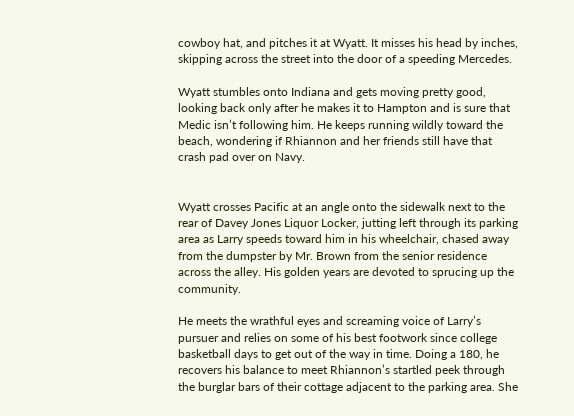cowboy hat, and pitches it at Wyatt. It misses his head by inches, skipping across the street into the door of a speeding Mercedes.

Wyatt stumbles onto Indiana and gets moving pretty good, looking back only after he makes it to Hampton and is sure that Medic isn’t following him. He keeps running wildly toward the beach, wondering if Rhiannon and her friends still have that crash pad over on Navy.


Wyatt crosses Pacific at an angle onto the sidewalk next to the rear of Davey Jones Liquor Locker, jutting left through its parking area as Larry speeds toward him in his wheelchair, chased away from the dumpster by Mr. Brown from the senior residence across the alley. His golden years are devoted to sprucing up the community.

He meets the wrathful eyes and screaming voice of Larry’s pursuer and relies on some of his best footwork since college basketball days to get out of the way in time. Doing a 180, he recovers his balance to meet Rhiannon’s startled peek through the burglar bars of their cottage adjacent to the parking area. She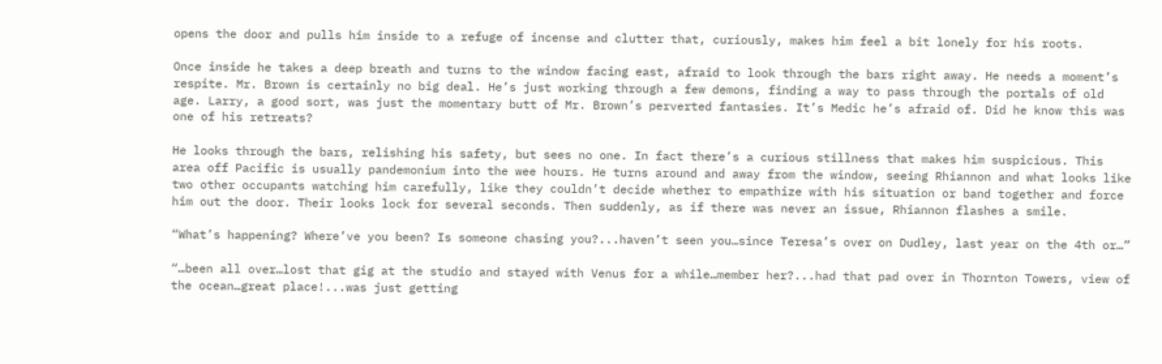opens the door and pulls him inside to a refuge of incense and clutter that, curiously, makes him feel a bit lonely for his roots.

Once inside he takes a deep breath and turns to the window facing east, afraid to look through the bars right away. He needs a moment’s respite. Mr. Brown is certainly no big deal. He’s just working through a few demons, finding a way to pass through the portals of old age. Larry, a good sort, was just the momentary butt of Mr. Brown’s perverted fantasies. It’s Medic he’s afraid of. Did he know this was one of his retreats?

He looks through the bars, relishing his safety, but sees no one. In fact there’s a curious stillness that makes him suspicious. This area off Pacific is usually pandemonium into the wee hours. He turns around and away from the window, seeing Rhiannon and what looks like two other occupants watching him carefully, like they couldn’t decide whether to empathize with his situation or band together and force him out the door. Their looks lock for several seconds. Then suddenly, as if there was never an issue, Rhiannon flashes a smile.

“What’s happening? Where’ve you been? Is someone chasing you?...haven’t seen you…since Teresa’s over on Dudley, last year on the 4th or…”

“…been all over…lost that gig at the studio and stayed with Venus for a while…member her?...had that pad over in Thornton Towers, view of the ocean…great place!...was just getting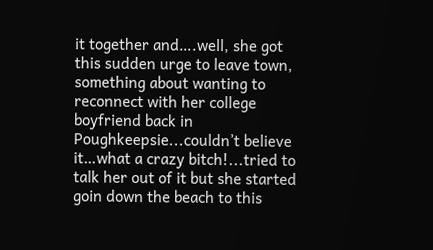it together and….well, she got this sudden urge to leave town, something about wanting to reconnect with her college boyfriend back in Poughkeepsie...couldn’t believe it…what a crazy bitch!...tried to talk her out of it but she started goin down the beach to this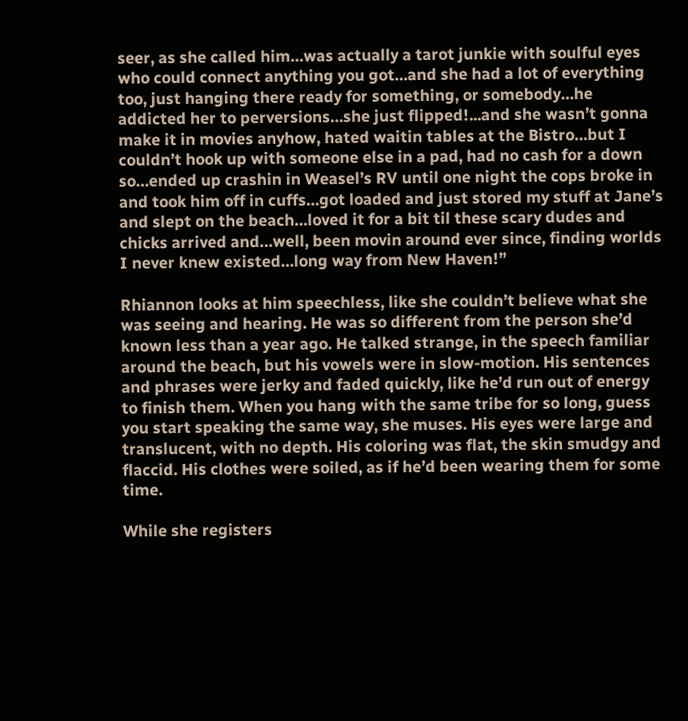seer, as she called him…was actually a tarot junkie with soulful eyes who could connect anything you got…and she had a lot of everything too, just hanging there ready for something, or somebody…he addicted her to perversions…she just flipped!...and she wasn’t gonna make it in movies anyhow, hated waitin tables at the Bistro…but I couldn’t hook up with someone else in a pad, had no cash for a down so…ended up crashin in Weasel’s RV until one night the cops broke in and took him off in cuffs…got loaded and just stored my stuff at Jane’s and slept on the beach…loved it for a bit til these scary dudes and chicks arrived and…well, been movin around ever since, finding worlds I never knew existed…long way from New Haven!”

Rhiannon looks at him speechless, like she couldn’t believe what she was seeing and hearing. He was so different from the person she’d known less than a year ago. He talked strange, in the speech familiar around the beach, but his vowels were in slow-motion. His sentences and phrases were jerky and faded quickly, like he’d run out of energy to finish them. When you hang with the same tribe for so long, guess you start speaking the same way, she muses. His eyes were large and translucent, with no depth. His coloring was flat, the skin smudgy and flaccid. His clothes were soiled, as if he’d been wearing them for some time.

While she registers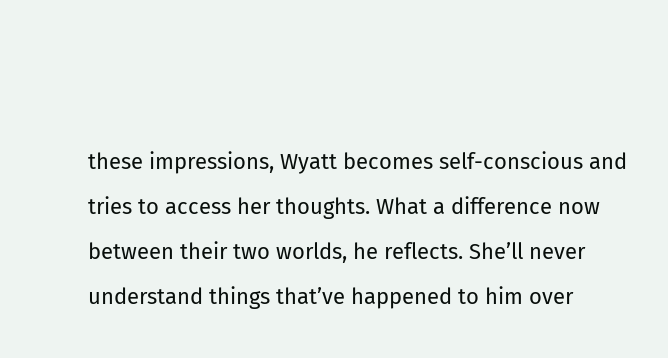these impressions, Wyatt becomes self-conscious and tries to access her thoughts. What a difference now between their two worlds, he reflects. She’ll never understand things that’ve happened to him over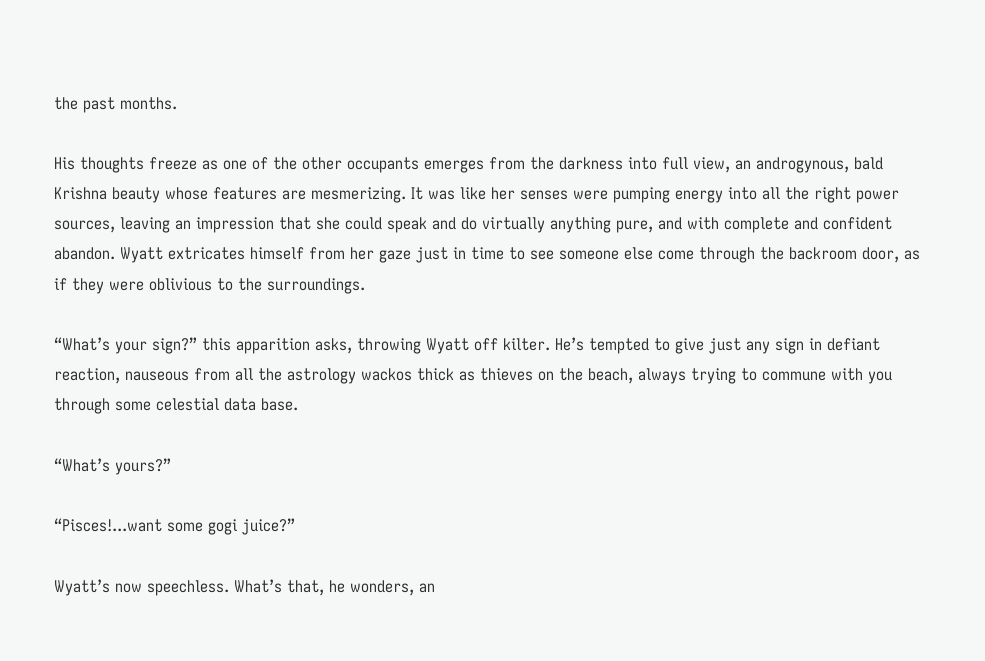the past months.

His thoughts freeze as one of the other occupants emerges from the darkness into full view, an androgynous, bald Krishna beauty whose features are mesmerizing. It was like her senses were pumping energy into all the right power sources, leaving an impression that she could speak and do virtually anything pure, and with complete and confident abandon. Wyatt extricates himself from her gaze just in time to see someone else come through the backroom door, as if they were oblivious to the surroundings.

“What’s your sign?” this apparition asks, throwing Wyatt off kilter. He’s tempted to give just any sign in defiant reaction, nauseous from all the astrology wackos thick as thieves on the beach, always trying to commune with you through some celestial data base.

“What’s yours?”

“Pisces!...want some gogi juice?”

Wyatt’s now speechless. What’s that, he wonders, an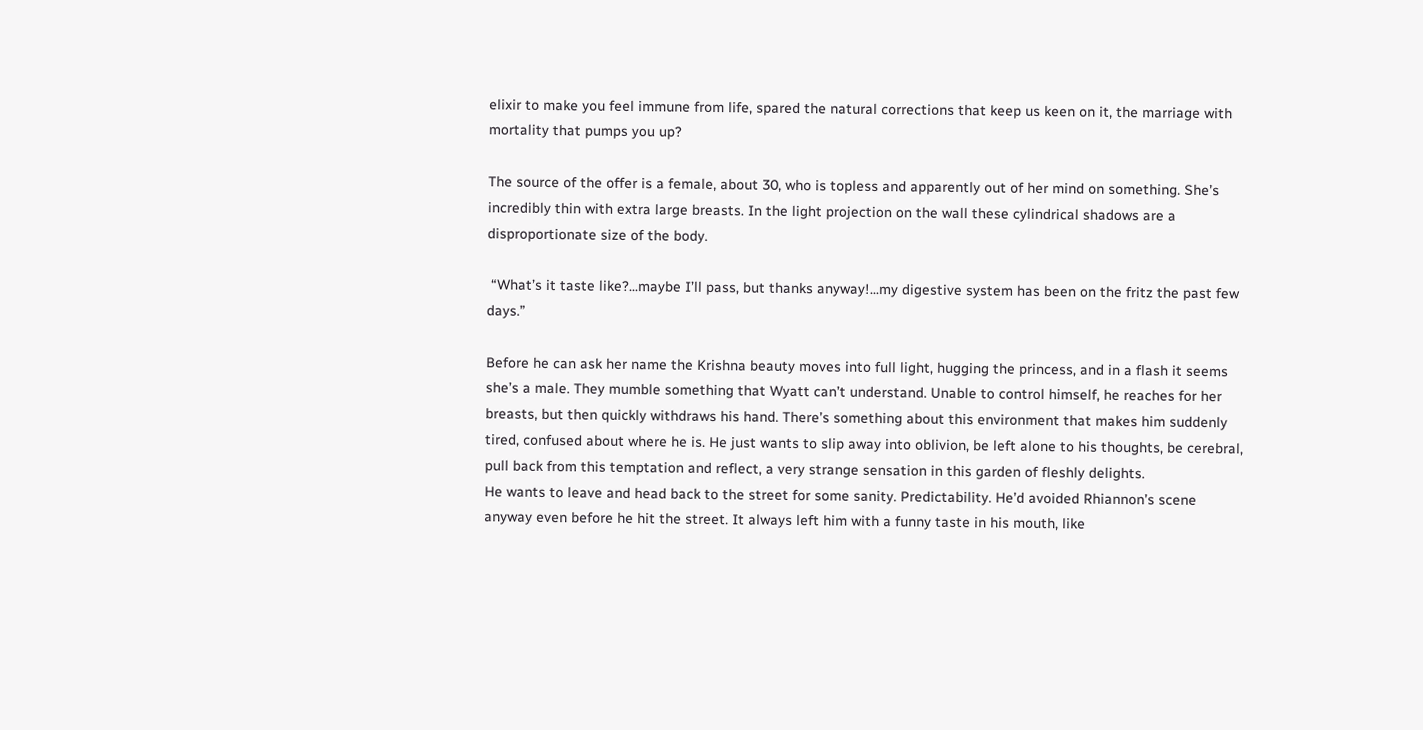elixir to make you feel immune from life, spared the natural corrections that keep us keen on it, the marriage with mortality that pumps you up?

The source of the offer is a female, about 30, who is topless and apparently out of her mind on something. She’s incredibly thin with extra large breasts. In the light projection on the wall these cylindrical shadows are a disproportionate size of the body.

 “What’s it taste like?...maybe I’ll pass, but thanks anyway!...my digestive system has been on the fritz the past few days.”

Before he can ask her name the Krishna beauty moves into full light, hugging the princess, and in a flash it seems she’s a male. They mumble something that Wyatt can’t understand. Unable to control himself, he reaches for her breasts, but then quickly withdraws his hand. There’s something about this environment that makes him suddenly tired, confused about where he is. He just wants to slip away into oblivion, be left alone to his thoughts, be cerebral, pull back from this temptation and reflect, a very strange sensation in this garden of fleshly delights.
He wants to leave and head back to the street for some sanity. Predictability. He’d avoided Rhiannon’s scene anyway even before he hit the street. It always left him with a funny taste in his mouth, like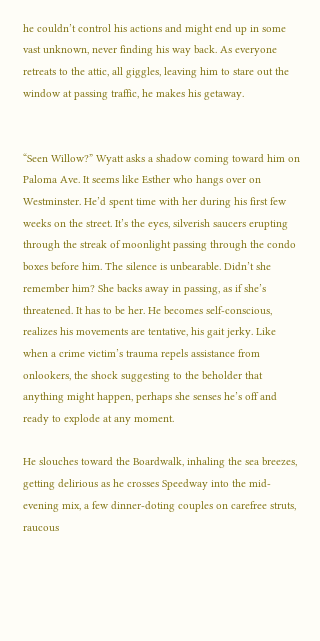he couldn’t control his actions and might end up in some vast unknown, never finding his way back. As everyone retreats to the attic, all giggles, leaving him to stare out the window at passing traffic, he makes his getaway.


“Seen Willow?” Wyatt asks a shadow coming toward him on Paloma Ave. It seems like Esther who hangs over on Westminster. He’d spent time with her during his first few weeks on the street. It’s the eyes, silverish saucers erupting through the streak of moonlight passing through the condo boxes before him. The silence is unbearable. Didn’t she remember him? She backs away in passing, as if she’s threatened. It has to be her. He becomes self-conscious, realizes his movements are tentative, his gait jerky. Like when a crime victim’s trauma repels assistance from onlookers, the shock suggesting to the beholder that anything might happen, perhaps she senses he’s off and ready to explode at any moment.

He slouches toward the Boardwalk, inhaling the sea breezes, getting delirious as he crosses Speedway into the mid-evening mix, a few dinner-doting couples on carefree struts, raucous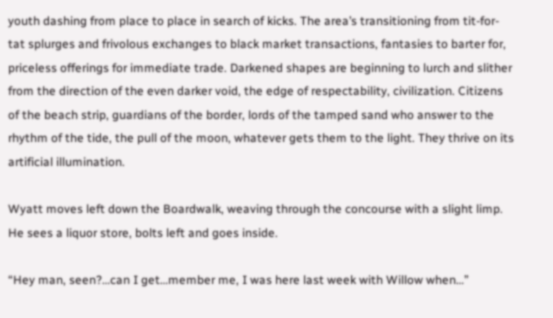youth dashing from place to place in search of kicks. The area’s transitioning from tit-for-tat splurges and frivolous exchanges to black market transactions, fantasies to barter for, priceless offerings for immediate trade. Darkened shapes are beginning to lurch and slither from the direction of the even darker void, the edge of respectability, civilization. Citizens of the beach strip, guardians of the border, lords of the tamped sand who answer to the rhythm of the tide, the pull of the moon, whatever gets them to the light. They thrive on its artificial illumination.

Wyatt moves left down the Boardwalk, weaving through the concourse with a slight limp. He sees a liquor store, bolts left and goes inside.

“Hey man, seen?…can I get…member me, I was here last week with Willow when…”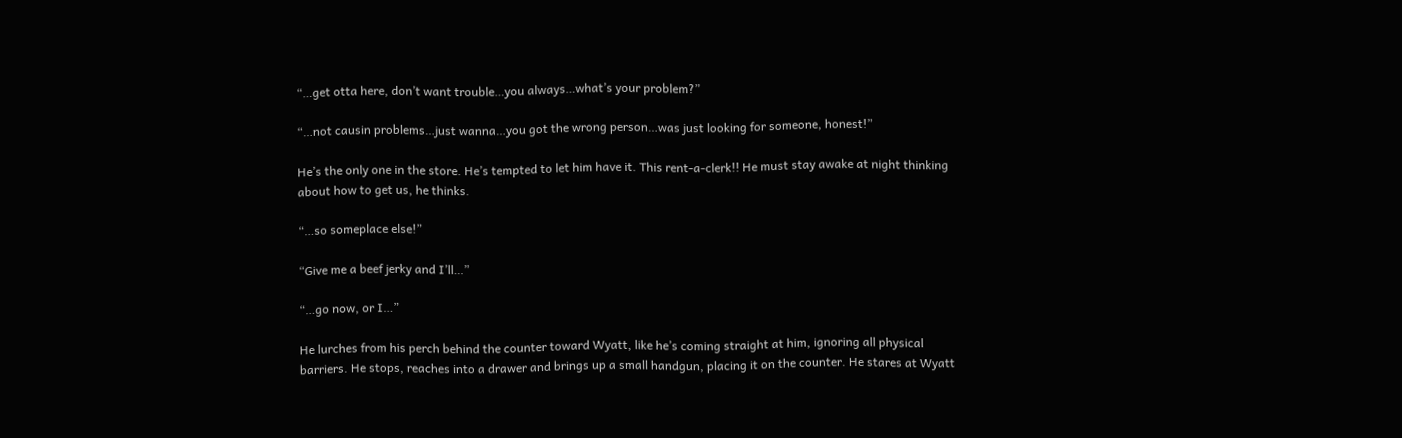“…get otta here, don’t want trouble…you always…what’s your problem?”

“…not causin problems…just wanna…you got the wrong person…was just looking for someone, honest!”

He’s the only one in the store. He’s tempted to let him have it. This rent-a-clerk!! He must stay awake at night thinking about how to get us, he thinks.

“…so someplace else!”

“Give me a beef jerky and I’ll…”

“…go now, or I…”

He lurches from his perch behind the counter toward Wyatt, like he’s coming straight at him, ignoring all physical barriers. He stops, reaches into a drawer and brings up a small handgun, placing it on the counter. He stares at Wyatt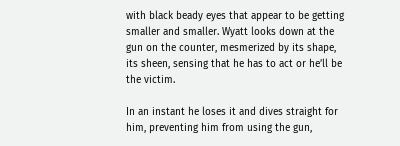with black beady eyes that appear to be getting smaller and smaller. Wyatt looks down at the gun on the counter, mesmerized by its shape, its sheen, sensing that he has to act or he’ll be the victim.

In an instant he loses it and dives straight for him, preventing him from using the gun,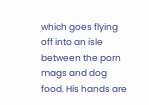which goes flying off into an isle between the porn mags and dog food. His hands are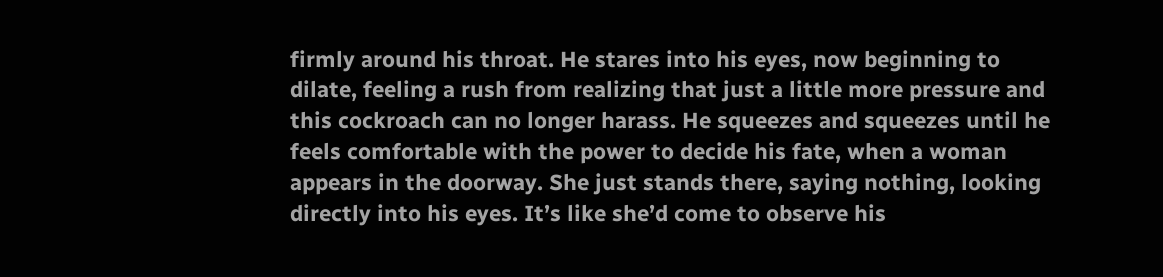firmly around his throat. He stares into his eyes, now beginning to dilate, feeling a rush from realizing that just a little more pressure and this cockroach can no longer harass. He squeezes and squeezes until he feels comfortable with the power to decide his fate, when a woman appears in the doorway. She just stands there, saying nothing, looking directly into his eyes. It’s like she’d come to observe his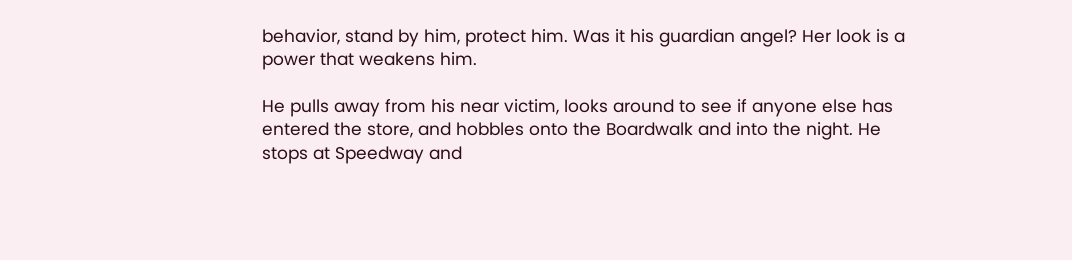behavior, stand by him, protect him. Was it his guardian angel? Her look is a power that weakens him.

He pulls away from his near victim, looks around to see if anyone else has entered the store, and hobbles onto the Boardwalk and into the night. He stops at Speedway and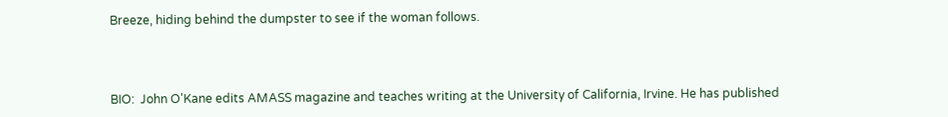Breeze, hiding behind the dumpster to see if the woman follows.



BIO:  John O'Kane edits AMASS magazine and teaches writing at the University of California, Irvine. He has published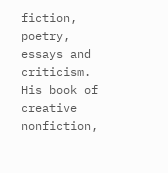fiction, poetry, essays and criticism. His book of creative nonfiction,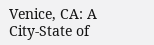Venice, CA: A City-State of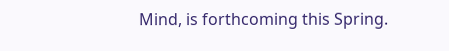Mind, is forthcoming this Spring.